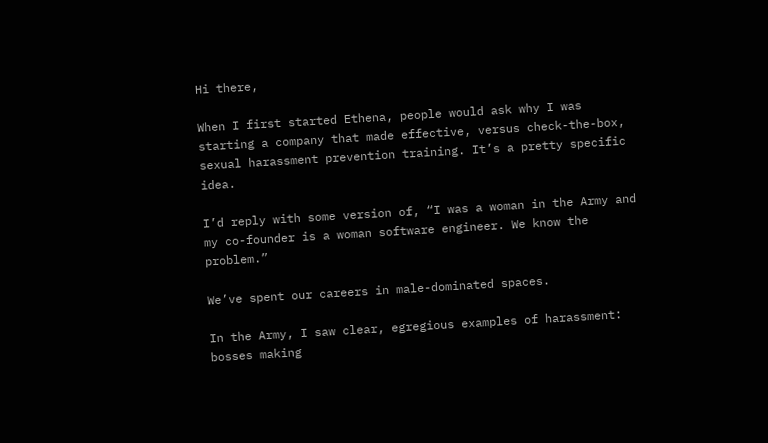Hi there,

When I first started Ethena, people would ask why I was starting a company that made effective, versus check-the-box, sexual harassment prevention training. It’s a pretty specific idea.

I’d reply with some version of, “I was a woman in the Army and my co-founder is a woman software engineer. We know the problem.”

We’ve spent our careers in male-dominated spaces.

In the Army, I saw clear, egregious examples of harassment: bosses making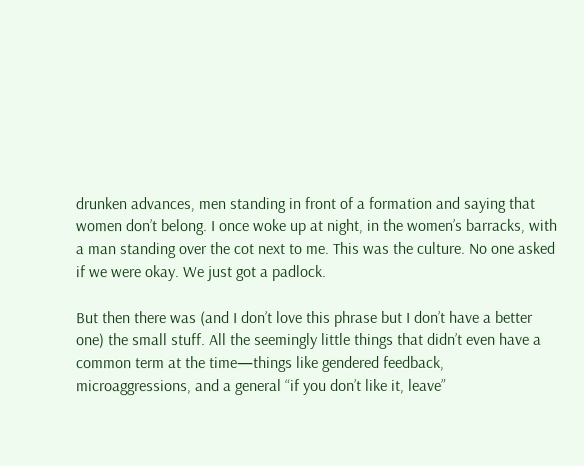drunken advances, men standing in front of a formation and saying that women don’t belong. I once woke up at night, in the women’s barracks, with a man standing over the cot next to me. This was the culture. No one asked if we were okay. We just got a padlock.

But then there was (and I don’t love this phrase but I don’t have a better one) the small stuff. All the seemingly little things that didn’t even have a common term at the time—things like gendered feedback, microaggressions, and a general “if you don’t like it, leave”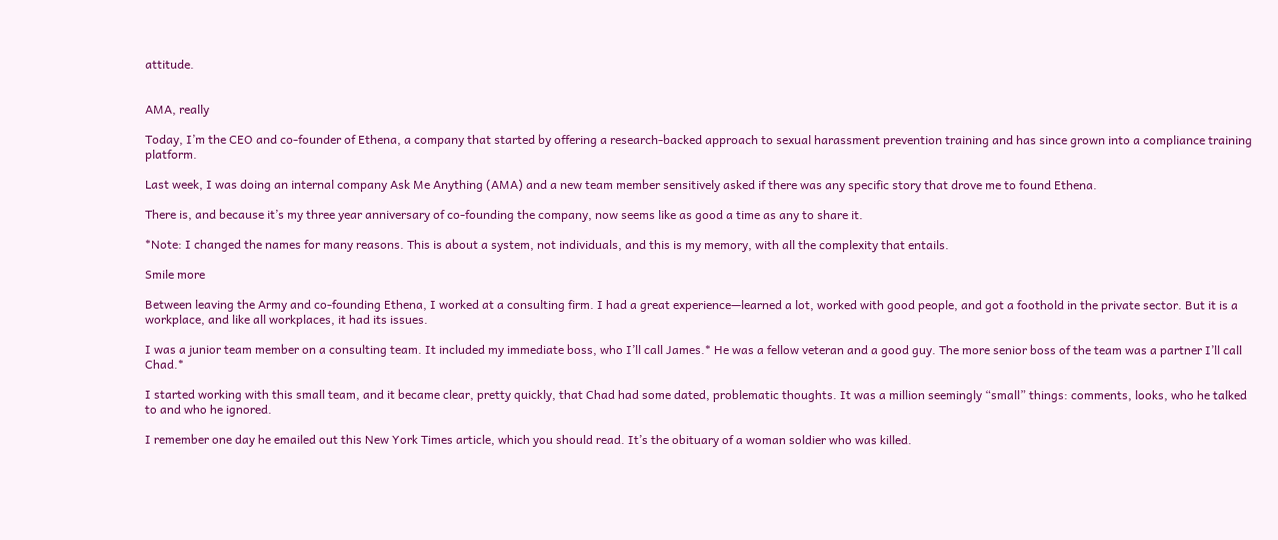attitude.


AMA, really

Today, I’m the CEO and co-founder of Ethena, a company that started by offering a research-backed approach to sexual harassment prevention training and has since grown into a compliance training platform.

Last week, I was doing an internal company Ask Me Anything (AMA) and a new team member sensitively asked if there was any specific story that drove me to found Ethena.

There is, and because it’s my three year anniversary of co-founding the company, now seems like as good a time as any to share it.

*Note: I changed the names for many reasons. This is about a system, not individuals, and this is my memory, with all the complexity that entails.

Smile more

Between leaving the Army and co-founding Ethena, I worked at a consulting firm. I had a great experience—learned a lot, worked with good people, and got a foothold in the private sector. But it is a workplace, and like all workplaces, it had its issues.

I was a junior team member on a consulting team. It included my immediate boss, who I’ll call James.* He was a fellow veteran and a good guy. The more senior boss of the team was a partner I’ll call Chad.*

I started working with this small team, and it became clear, pretty quickly, that Chad had some dated, problematic thoughts. It was a million seemingly “small” things: comments, looks, who he talked to and who he ignored.

I remember one day he emailed out this New York Times article, which you should read. It’s the obituary of a woman soldier who was killed.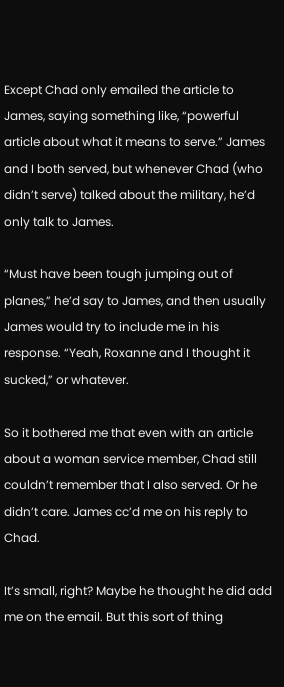Except Chad only emailed the article to James, saying something like, “powerful article about what it means to serve.” James and I both served, but whenever Chad (who didn’t serve) talked about the military, he’d only talk to James.

“Must have been tough jumping out of planes,” he’d say to James, and then usually James would try to include me in his response. “Yeah, Roxanne and I thought it sucked,” or whatever.

So it bothered me that even with an article about a woman service member, Chad still couldn’t remember that I also served. Or he didn’t care. James cc’d me on his reply to Chad.

It’s small, right? Maybe he thought he did add me on the email. But this sort of thing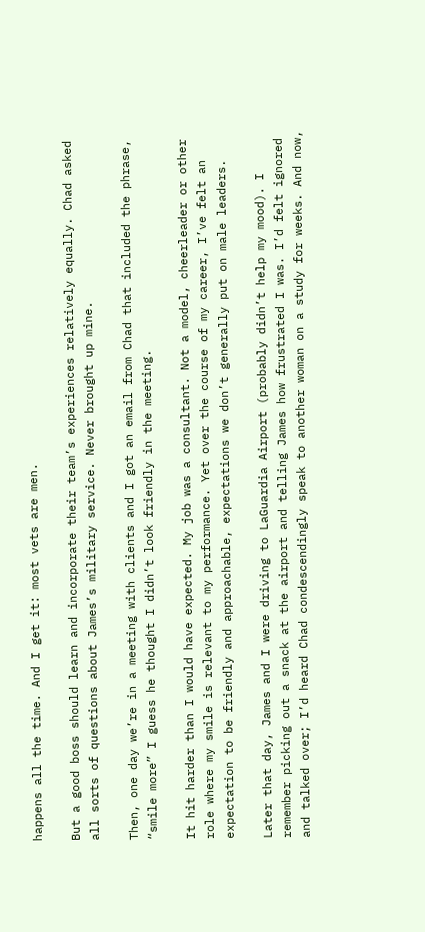happens all the time. And I get it: most vets are men.

But a good boss should learn and incorporate their team’s experiences relatively equally. Chad asked all sorts of questions about James’s military service. Never brought up mine.

Then, one day we’re in a meeting with clients and I got an email from Chad that included the phrase, “smile more” I guess he thought I didn’t look friendly in the meeting.

It hit harder than I would have expected. My job was a consultant. Not a model, cheerleader or other role where my smile is relevant to my performance. Yet over the course of my career, I’ve felt an expectation to be friendly and approachable, expectations we don’t generally put on male leaders.

Later that day, James and I were driving to LaGuardia Airport (probably didn’t help my mood). I remember picking out a snack at the airport and telling James how frustrated I was. I’d felt ignored and talked over; I’d heard Chad condescendingly speak to another woman on a study for weeks. And now,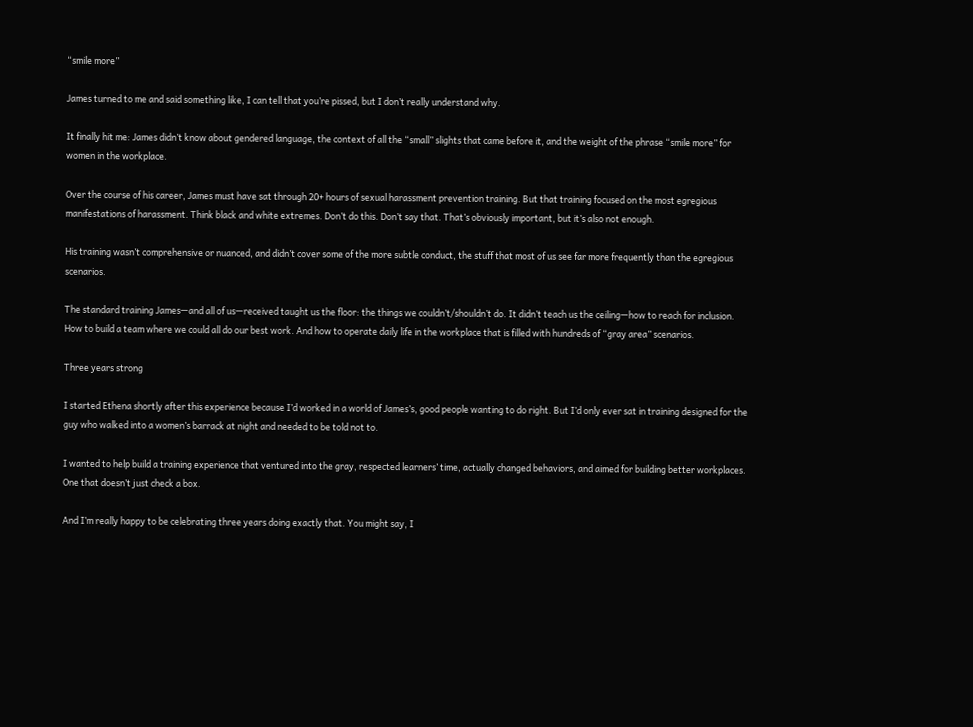“smile more”

James turned to me and said something like, I can tell that you’re pissed, but I don’t really understand why.

It finally hit me: James didn’t know about gendered language, the context of all the “small” slights that came before it, and the weight of the phrase “smile more” for women in the workplace.

Over the course of his career, James must have sat through 20+ hours of sexual harassment prevention training. But that training focused on the most egregious manifestations of harassment. Think black and white extremes. Don’t do this. Don’t say that. That’s obviously important, but it’s also not enough.

His training wasn’t comprehensive or nuanced, and didn’t cover some of the more subtle conduct, the stuff that most of us see far more frequently than the egregious scenarios.

The standard training James—and all of us—received taught us the floor: the things we couldn’t/shouldn’t do. It didn’t teach us the ceiling—how to reach for inclusion. How to build a team where we could all do our best work. And how to operate daily life in the workplace that is filled with hundreds of “gray area” scenarios.

Three years strong

I started Ethena shortly after this experience because I’d worked in a world of James’s, good people wanting to do right. But I’d only ever sat in training designed for the guy who walked into a women’s barrack at night and needed to be told not to.

I wanted to help build a training experience that ventured into the gray, respected learners’ time, actually changed behaviors, and aimed for building better workplaces. One that doesn’t just check a box.

And I’m really happy to be celebrating three years doing exactly that. You might say, I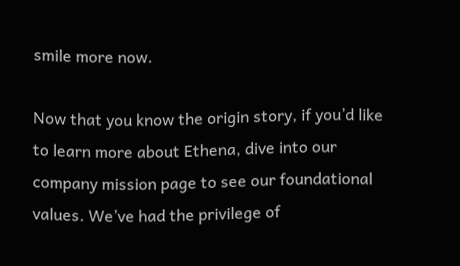smile more now.

Now that you know the origin story, if you’d like to learn more about Ethena, dive into our company mission page to see our foundational values. We’ve had the privilege of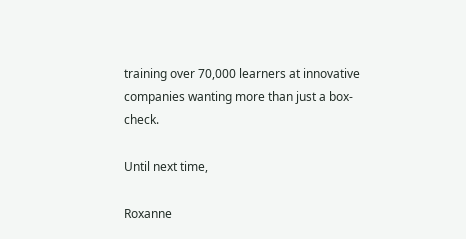training over 70,000 learners at innovative companies wanting more than just a box-check.

Until next time,

Roxanne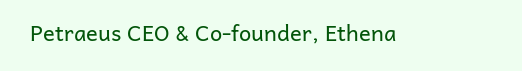Petraeus CEO & Co-founder, Ethena